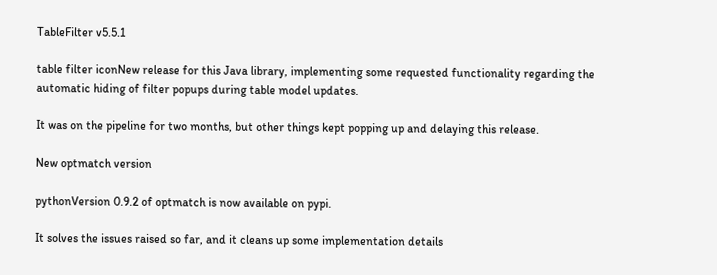TableFilter v5.5.1

table filter iconNew release for this Java library, implementing some requested functionality regarding the automatic hiding of filter popups during table model updates.

It was on the pipeline for two months, but other things kept popping up and delaying this release.

New optmatch version

pythonVersion 0.9.2 of optmatch is now available on pypi.

It solves the issues raised so far, and it cleans up some implementation details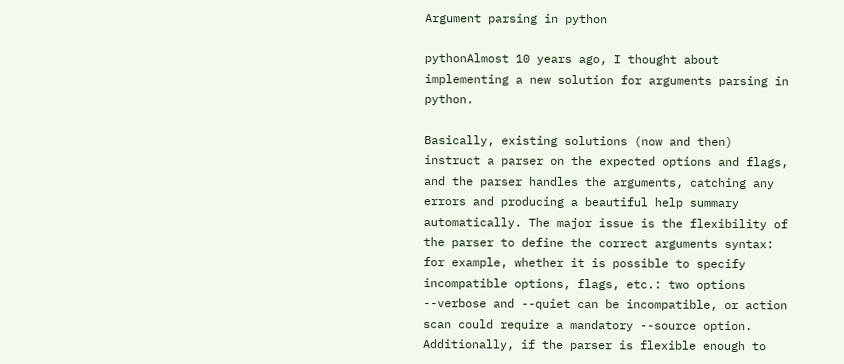Argument parsing in python

pythonAlmost 10 years ago, I thought about implementing a new solution for arguments parsing in python.

Basically, existing solutions (now and then) instruct a parser on the expected options and flags, and the parser handles the arguments, catching any errors and producing a beautiful help summary automatically. The major issue is the flexibility of the parser to define the correct arguments syntax: for example, whether it is possible to specify incompatible options, flags, etc.: two options --verbose and --quiet can be incompatible, or action scan could require a mandatory --source option. Additionally, if the parser is flexible enough to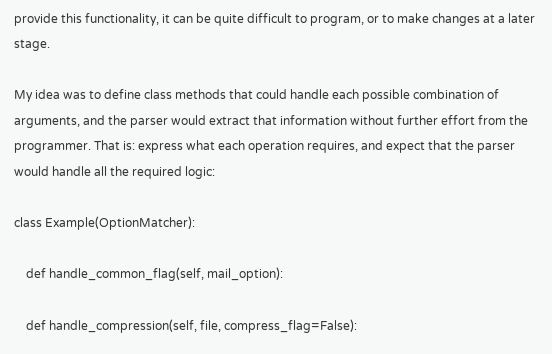provide this functionality, it can be quite difficult to program, or to make changes at a later stage.

My idea was to define class methods that could handle each possible combination of arguments, and the parser would extract that information without further effort from the programmer. That is: express what each operation requires, and expect that the parser would handle all the required logic:

class Example(OptionMatcher):

    def handle_common_flag(self, mail_option):

    def handle_compression(self, file, compress_flag=False):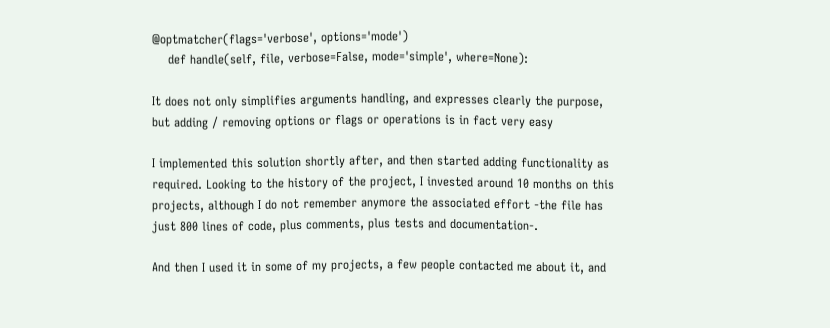@optmatcher(flags='verbose', options='mode')
    def handle(self, file, verbose=False, mode='simple', where=None):

It does not only simplifies arguments handling, and expresses clearly the purpose, but adding / removing options or flags or operations is in fact very easy

I implemented this solution shortly after, and then started adding functionality as required. Looking to the history of the project, I invested around 10 months on this projects, although I do not remember anymore the associated effort -the file has just 800 lines of code, plus comments, plus tests and documentation-.

And then I used it in some of my projects, a few people contacted me about it, and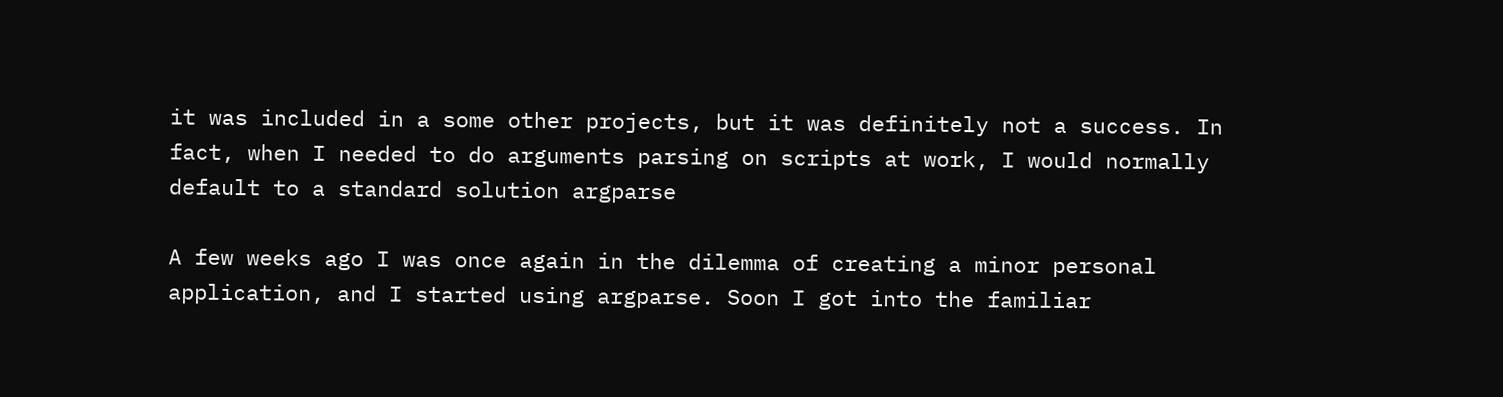it was included in a some other projects, but it was definitely not a success. In fact, when I needed to do arguments parsing on scripts at work, I would normally default to a standard solution argparse

A few weeks ago I was once again in the dilemma of creating a minor personal application, and I started using argparse. Soon I got into the familiar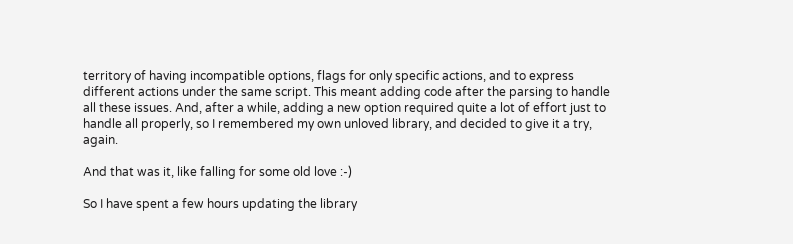territory of having incompatible options, flags for only specific actions, and to express different actions under the same script. This meant adding code after the parsing to handle all these issues. And, after a while, adding a new option required quite a lot of effort just to handle all properly, so I remembered my own unloved library, and decided to give it a try, again.

And that was it, like falling for some old love :-)

So I have spent a few hours updating the library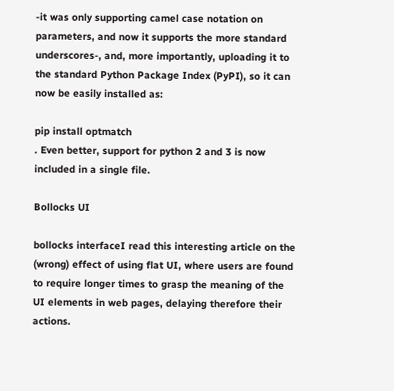-it was only supporting camel case notation on parameters, and now it supports the more standard underscores-, and, more importantly, uploading it to the standard Python Package Index (PyPI), so it can now be easily installed as:

pip install optmatch
. Even better, support for python 2 and 3 is now included in a single file.

Bollocks UI

bollocks interfaceI read this interesting article on the (wrong) effect of using flat UI, where users are found to require longer times to grasp the meaning of the UI elements in web pages, delaying therefore their actions.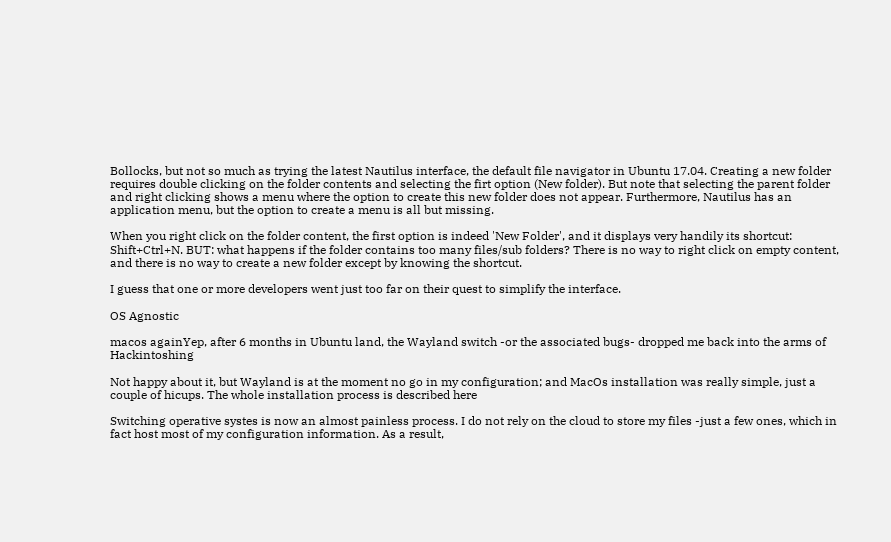Bollocks, but not so much as trying the latest Nautilus interface, the default file navigator in Ubuntu 17.04. Creating a new folder requires double clicking on the folder contents and selecting the firt option (New folder). But note that selecting the parent folder and right clicking shows a menu where the option to create this new folder does not appear. Furthermore, Nautilus has an application menu, but the option to create a menu is all but missing.

When you right click on the folder content, the first option is indeed 'New Folder', and it displays very handily its shortcut: Shift+Ctrl+N. BUT: what happens if the folder contains too many files/sub folders? There is no way to right click on empty content, and there is no way to create a new folder except by knowing the shortcut.

I guess that one or more developers went just too far on their quest to simplify the interface.

OS Agnostic

macos againYep, after 6 months in Ubuntu land, the Wayland switch -or the associated bugs- dropped me back into the arms of Hackintoshing

Not happy about it, but Wayland is at the moment no go in my configuration; and MacOs installation was really simple, just a couple of hicups. The whole installation process is described here

Switching operative systes is now an almost painless process. I do not rely on the cloud to store my files -just a few ones, which in fact host most of my configuration information. As a result,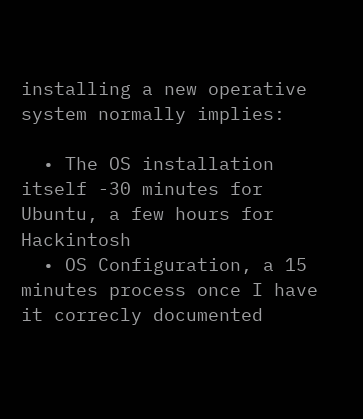installing a new operative system normally implies:

  • The OS installation itself -30 minutes for Ubuntu, a few hours for Hackintosh
  • OS Configuration, a 15 minutes process once I have it correcly documented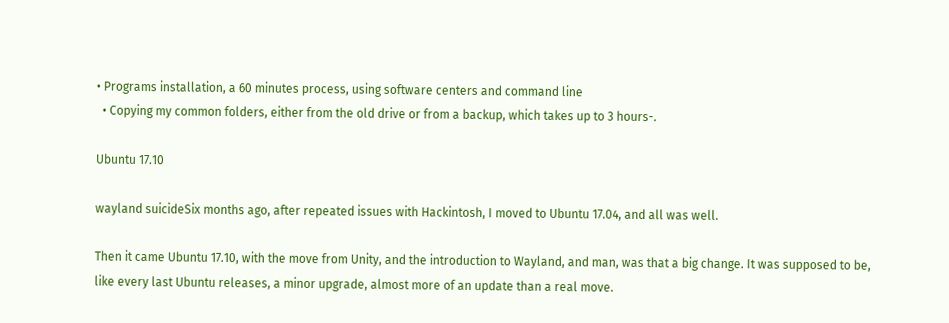• Programs installation, a 60 minutes process, using software centers and command line
  • Copying my common folders, either from the old drive or from a backup, which takes up to 3 hours-.

Ubuntu 17.10

wayland suicideSix months ago, after repeated issues with Hackintosh, I moved to Ubuntu 17.04, and all was well.

Then it came Ubuntu 17.10, with the move from Unity, and the introduction to Wayland, and man, was that a big change. It was supposed to be, like every last Ubuntu releases, a minor upgrade, almost more of an update than a real move.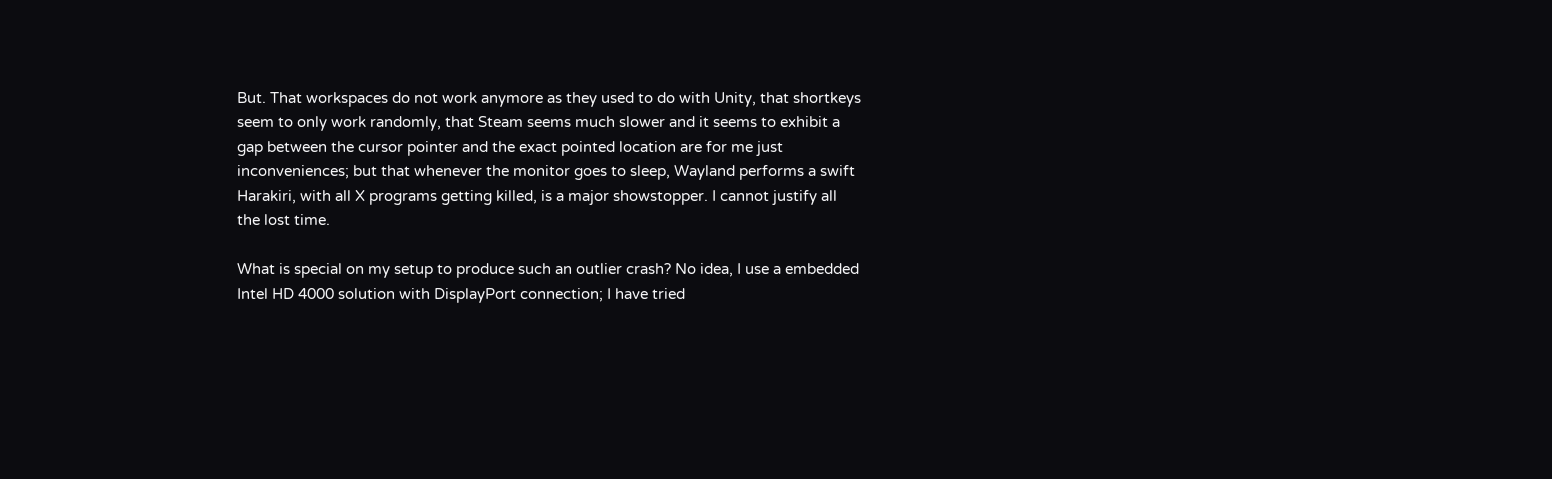But. That workspaces do not work anymore as they used to do with Unity, that shortkeys seem to only work randomly, that Steam seems much slower and it seems to exhibit a gap between the cursor pointer and the exact pointed location are for me just inconveniences; but that whenever the monitor goes to sleep, Wayland performs a swift Harakiri, with all X programs getting killed, is a major showstopper. I cannot justify all the lost time.

What is special on my setup to produce such an outlier crash? No idea, I use a embedded Intel HD 4000 solution with DisplayPort connection; I have tried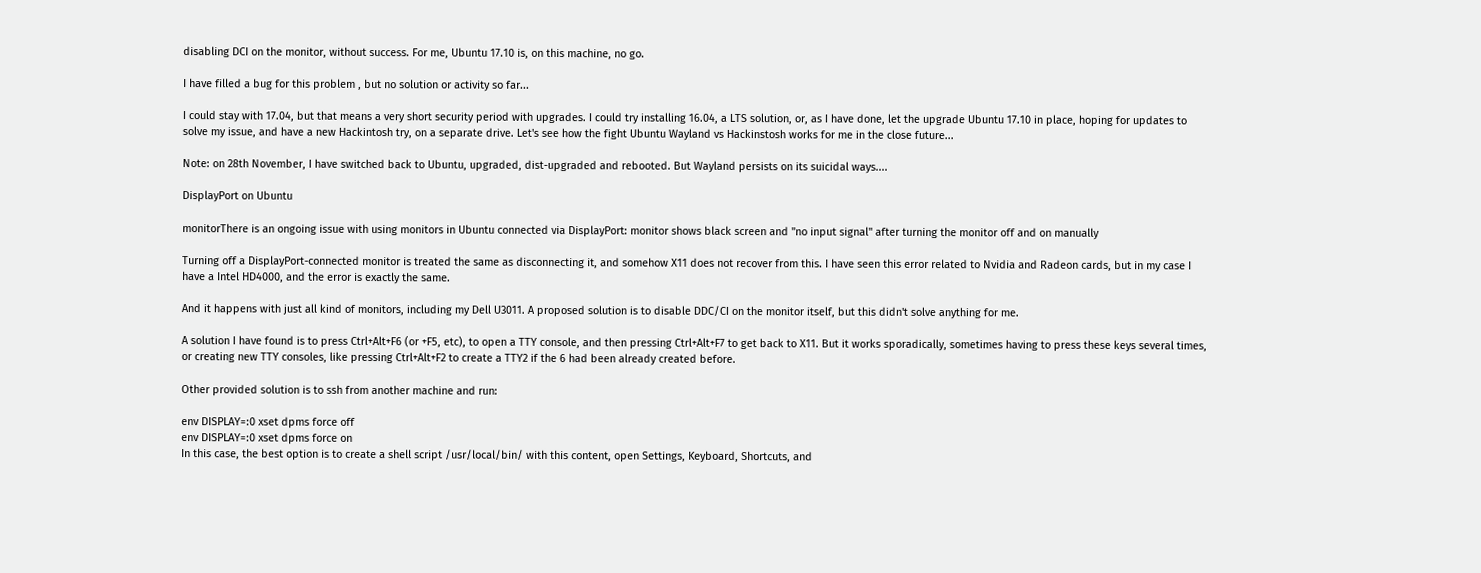disabling DCI on the monitor, without success. For me, Ubuntu 17.10 is, on this machine, no go.

I have filled a bug for this problem , but no solution or activity so far...

I could stay with 17.04, but that means a very short security period with upgrades. I could try installing 16.04, a LTS solution, or, as I have done, let the upgrade Ubuntu 17.10 in place, hoping for updates to solve my issue, and have a new Hackintosh try, on a separate drive. Let's see how the fight Ubuntu Wayland vs Hackinstosh works for me in the close future...

Note: on 28th November, I have switched back to Ubuntu, upgraded, dist-upgraded and rebooted. But Wayland persists on its suicidal ways....

DisplayPort on Ubuntu

monitorThere is an ongoing issue with using monitors in Ubuntu connected via DisplayPort: monitor shows black screen and "no input signal" after turning the monitor off and on manually

Turning off a DisplayPort-connected monitor is treated the same as disconnecting it, and somehow X11 does not recover from this. I have seen this error related to Nvidia and Radeon cards, but in my case I have a Intel HD4000, and the error is exactly the same.

And it happens with just all kind of monitors, including my Dell U3011. A proposed solution is to disable DDC/CI on the monitor itself, but this didn't solve anything for me.

A solution I have found is to press Ctrl+Alt+F6 (or +F5, etc), to open a TTY console, and then pressing Ctrl+Alt+F7 to get back to X11. But it works sporadically, sometimes having to press these keys several times, or creating new TTY consoles, like pressing Ctrl+Alt+F2 to create a TTY2 if the 6 had been already created before.

Other provided solution is to ssh from another machine and run:

env DISPLAY=:0 xset dpms force off
env DISPLAY=:0 xset dpms force on
In this case, the best option is to create a shell script /usr/local/bin/ with this content, open Settings, Keyboard, Shortcuts, and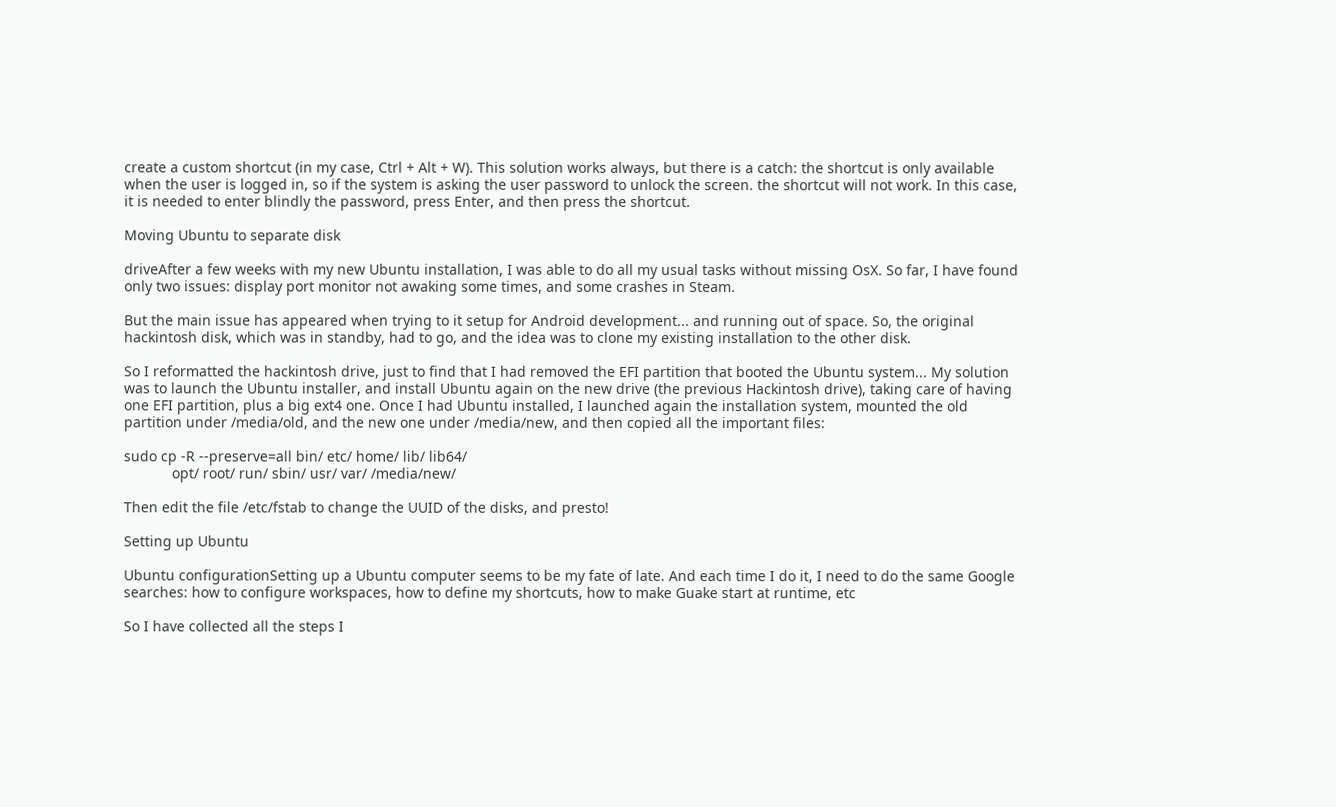create a custom shortcut (in my case, Ctrl + Alt + W). This solution works always, but there is a catch: the shortcut is only available when the user is logged in, so if the system is asking the user password to unlock the screen. the shortcut will not work. In this case, it is needed to enter blindly the password, press Enter, and then press the shortcut.

Moving Ubuntu to separate disk

driveAfter a few weeks with my new Ubuntu installation, I was able to do all my usual tasks without missing OsX. So far, I have found only two issues: display port monitor not awaking some times, and some crashes in Steam.

But the main issue has appeared when trying to it setup for Android development... and running out of space. So, the original hackintosh disk, which was in standby, had to go, and the idea was to clone my existing installation to the other disk.

So I reformatted the hackintosh drive, just to find that I had removed the EFI partition that booted the Ubuntu system... My solution was to launch the Ubuntu installer, and install Ubuntu again on the new drive (the previous Hackintosh drive), taking care of having one EFI partition, plus a big ext4 one. Once I had Ubuntu installed, I launched again the installation system, mounted the old partition under /media/old, and the new one under /media/new, and then copied all the important files:

sudo cp -R --preserve=all bin/ etc/ home/ lib/ lib64/
            opt/ root/ run/ sbin/ usr/ var/ /media/new/

Then edit the file /etc/fstab to change the UUID of the disks, and presto!

Setting up Ubuntu

Ubuntu configurationSetting up a Ubuntu computer seems to be my fate of late. And each time I do it, I need to do the same Google searches: how to configure workspaces, how to define my shortcuts, how to make Guake start at runtime, etc

So I have collected all the steps I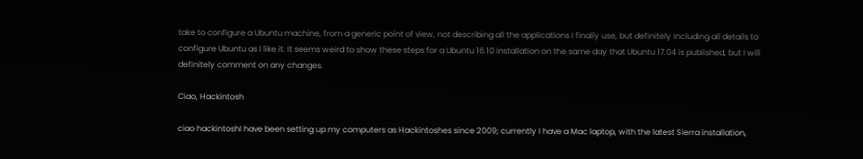take to configure a Ubuntu machine, from a generic point of view, not describing all the applications I finally use, but definitely including all details to configure Ubuntu as I like it. It seems weird to show these steps for a Ubuntu 16.10 installation on the same day that Ubuntu 17.04 is published, but I will definitely comment on any changes.

Ciao, Hackintosh

ciao hackintoshI have been setting up my computers as Hackintoshes since 2009; currently I have a Mac laptop, with the latest Sierra installation,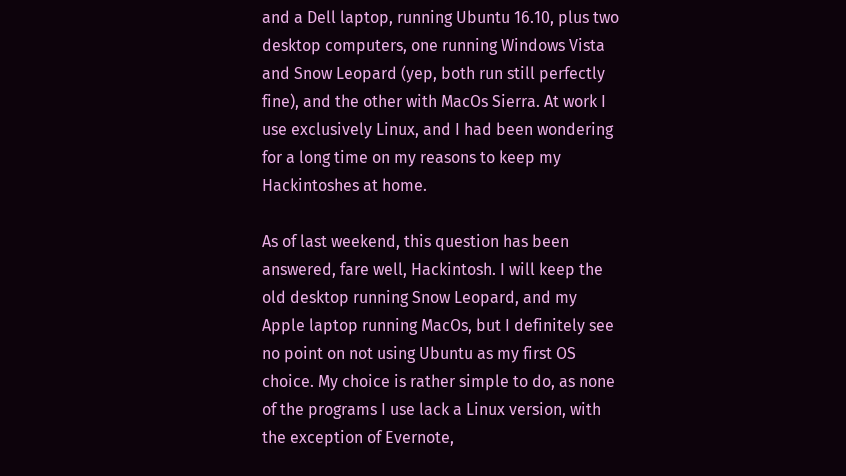and a Dell laptop, running Ubuntu 16.10, plus two desktop computers, one running Windows Vista and Snow Leopard (yep, both run still perfectly fine), and the other with MacOs Sierra. At work I use exclusively Linux, and I had been wondering for a long time on my reasons to keep my Hackintoshes at home.

As of last weekend, this question has been answered, fare well, Hackintosh. I will keep the old desktop running Snow Leopard, and my Apple laptop running MacOs, but I definitely see no point on not using Ubuntu as my first OS choice. My choice is rather simple to do, as none of the programs I use lack a Linux version, with the exception of Evernote,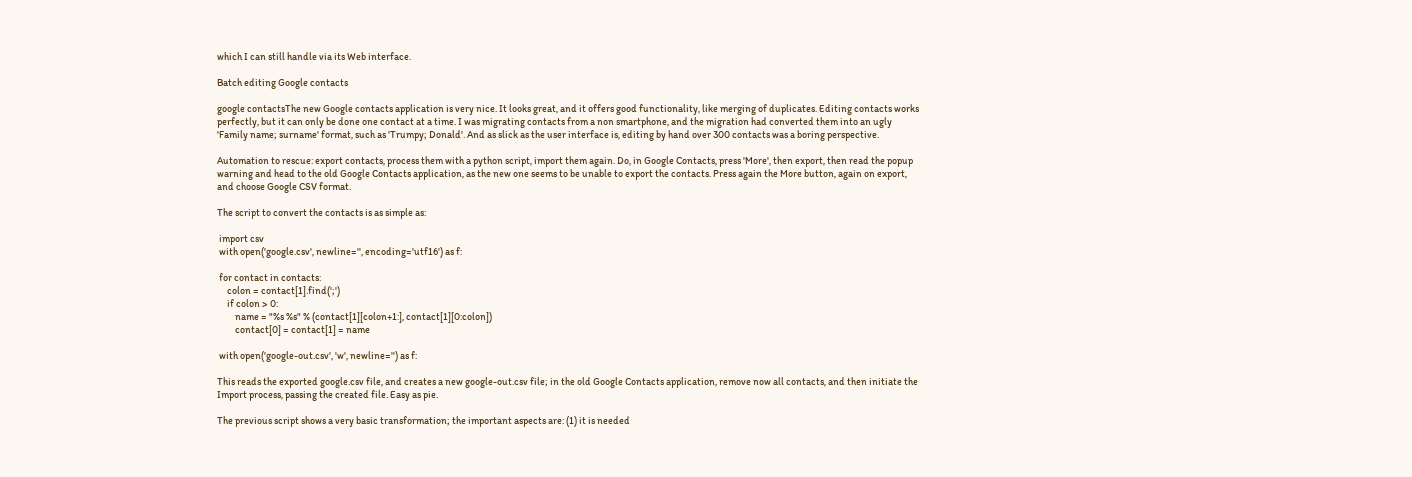which I can still handle via its Web interface.

Batch editing Google contacts

google contactsThe new Google contacts application is very nice. It looks great, and it offers good functionality, like merging of duplicates. Editing contacts works perfectly, but it can only be done one contact at a time. I was migrating contacts from a non smartphone, and the migration had converted them into an ugly 'Family name; surname' format, such as 'Trumpy; Donald'. And as slick as the user interface is, editing by hand over 300 contacts was a boring perspective.

Automation to rescue: export contacts, process them with a python script, import them again. Do, in Google Contacts, press 'More', then export, then read the popup warning and head to the old Google Contacts application, as the new one seems to be unable to export the contacts. Press again the More button, again on export, and choose Google CSV format.

The script to convert the contacts is as simple as:

 import csv
 with open('google.csv', newline='', encoding='utf16') as f:

 for contact in contacts:
     colon = contact[1].find(';')
     if colon > 0:
         name = "%s %s" % (contact[1][colon+1:], contact[1][0:colon])
         contact[0] = contact[1] = name

 with open('google-out.csv', 'w', newline='') as f:

This reads the exported google.csv file, and creates a new google-out.csv file; in the old Google Contacts application, remove now all contacts, and then initiate the Import process, passing the created file. Easy as pie.

The previous script shows a very basic transformation; the important aspects are: (1) it is needed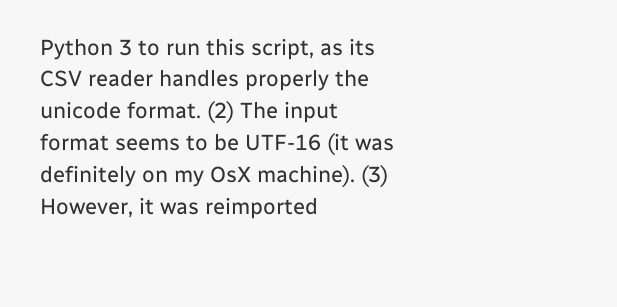Python 3 to run this script, as its CSV reader handles properly the unicode format. (2) The input format seems to be UTF-16 (it was definitely on my OsX machine). (3) However, it was reimported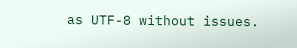as UTF-8 without issues.